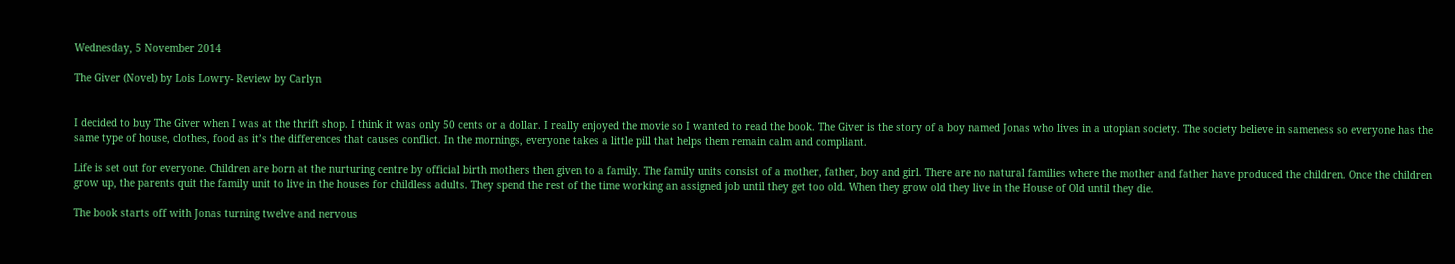Wednesday, 5 November 2014

The Giver (Novel) by Lois Lowry- Review by Carlyn


I decided to buy The Giver when I was at the thrift shop. I think it was only 50 cents or a dollar. I really enjoyed the movie so I wanted to read the book. The Giver is the story of a boy named Jonas who lives in a utopian society. The society believe in sameness so everyone has the same type of house, clothes, food as it’s the differences that causes conflict. In the mornings, everyone takes a little pill that helps them remain calm and compliant.

Life is set out for everyone. Children are born at the nurturing centre by official birth mothers then given to a family. The family units consist of a mother, father, boy and girl. There are no natural families where the mother and father have produced the children. Once the children grow up, the parents quit the family unit to live in the houses for childless adults. They spend the rest of the time working an assigned job until they get too old. When they grow old they live in the House of Old until they die.

The book starts off with Jonas turning twelve and nervous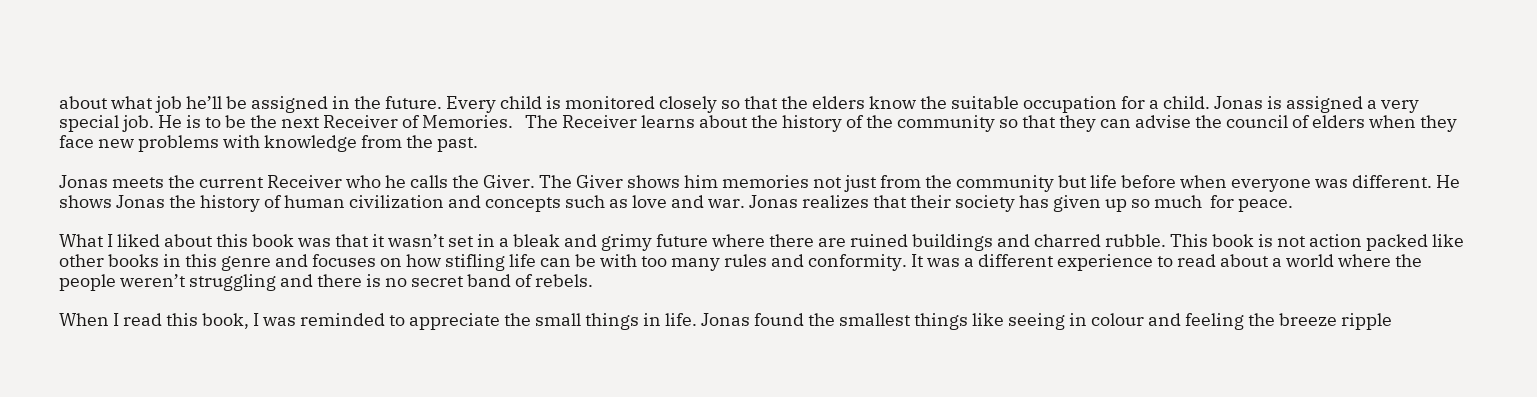about what job he’ll be assigned in the future. Every child is monitored closely so that the elders know the suitable occupation for a child. Jonas is assigned a very special job. He is to be the next Receiver of Memories.   The Receiver learns about the history of the community so that they can advise the council of elders when they face new problems with knowledge from the past.

Jonas meets the current Receiver who he calls the Giver. The Giver shows him memories not just from the community but life before when everyone was different. He shows Jonas the history of human civilization and concepts such as love and war. Jonas realizes that their society has given up so much  for peace.

What I liked about this book was that it wasn’t set in a bleak and grimy future where there are ruined buildings and charred rubble. This book is not action packed like other books in this genre and focuses on how stifling life can be with too many rules and conformity. It was a different experience to read about a world where the people weren’t struggling and there is no secret band of rebels.

When I read this book, I was reminded to appreciate the small things in life. Jonas found the smallest things like seeing in colour and feeling the breeze ripple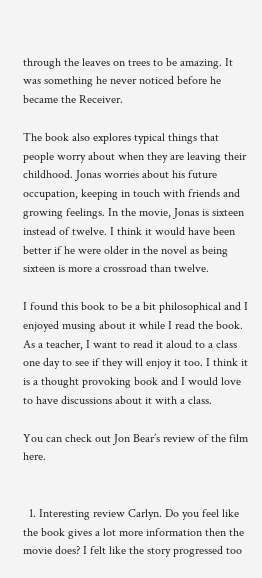through the leaves on trees to be amazing. It was something he never noticed before he became the Receiver.

The book also explores typical things that people worry about when they are leaving their childhood. Jonas worries about his future occupation, keeping in touch with friends and growing feelings. In the movie, Jonas is sixteen instead of twelve. I think it would have been better if he were older in the novel as being sixteen is more a crossroad than twelve.

I found this book to be a bit philosophical and I enjoyed musing about it while I read the book. As a teacher, I want to read it aloud to a class one day to see if they will enjoy it too. I think it is a thought provoking book and I would love to have discussions about it with a class.

You can check out Jon Bear’s review of the film here.


  1. Interesting review Carlyn. Do you feel like the book gives a lot more information then the movie does? I felt like the story progressed too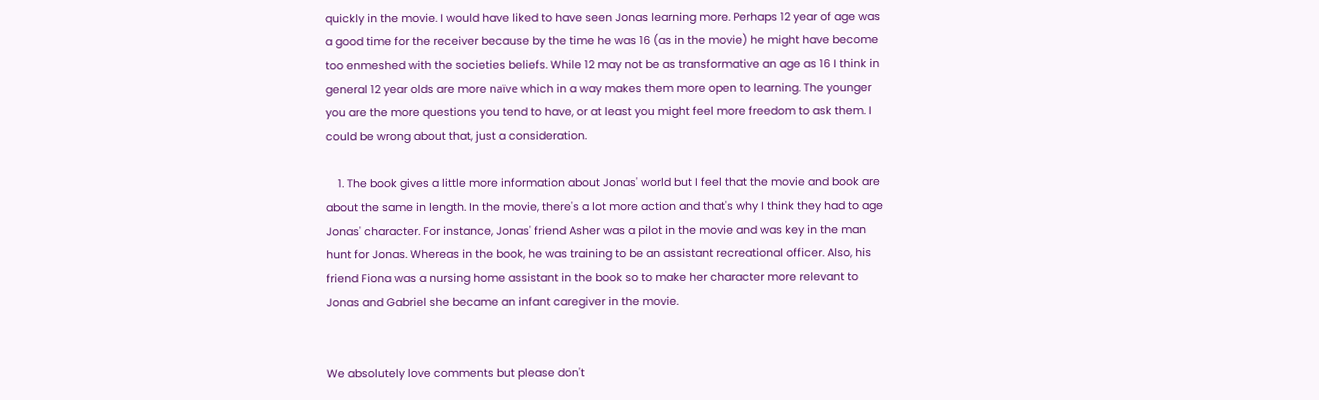quickly in the movie. I would have liked to have seen Jonas learning more. Perhaps 12 year of age was a good time for the receiver because by the time he was 16 (as in the movie) he might have become too enmeshed with the societies beliefs. While 12 may not be as transformative an age as 16 I think in general 12 year olds are more naïve which in a way makes them more open to learning. The younger you are the more questions you tend to have, or at least you might feel more freedom to ask them. I could be wrong about that, just a consideration.

    1. The book gives a little more information about Jonas' world but I feel that the movie and book are about the same in length. In the movie, there's a lot more action and that's why I think they had to age Jonas' character. For instance, Jonas' friend Asher was a pilot in the movie and was key in the man hunt for Jonas. Whereas in the book, he was training to be an assistant recreational officer. Also, his friend Fiona was a nursing home assistant in the book so to make her character more relevant to Jonas and Gabriel she became an infant caregiver in the movie.


We absolutely love comments but please don't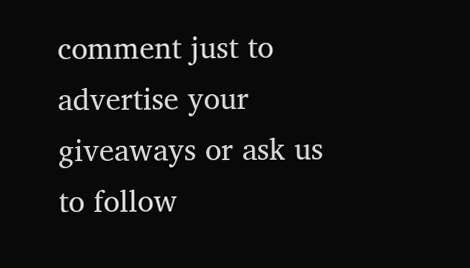comment just to advertise your giveaways or ask us to follow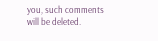you, such comments will be deleted.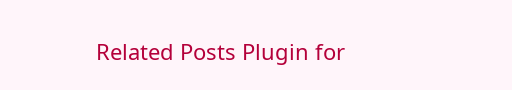Related Posts Plugin for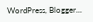WordPress, Blogger...